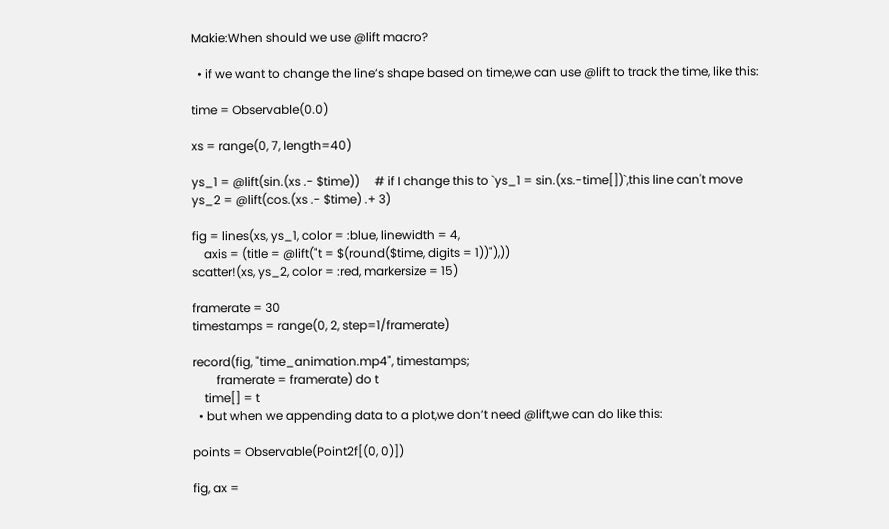Makie:When should we use @lift macro?

  • if we want to change the line’s shape based on time,we can use @lift to track the time, like this:

time = Observable(0.0)

xs = range(0, 7, length=40)

ys_1 = @lift(sin.(xs .- $time))     # if I change this to `ys_1 = sin.(xs.-time[])`,this line can't move
ys_2 = @lift(cos.(xs .- $time) .+ 3)

fig = lines(xs, ys_1, color = :blue, linewidth = 4,
    axis = (title = @lift("t = $(round($time, digits = 1))"),))
scatter!(xs, ys_2, color = :red, markersize = 15)

framerate = 30
timestamps = range(0, 2, step=1/framerate)

record(fig, "time_animation.mp4", timestamps;
        framerate = framerate) do t
    time[] = t
  • but when we appending data to a plot,we don’t need @lift,we can do like this:

points = Observable(Point2f[(0, 0)])

fig, ax =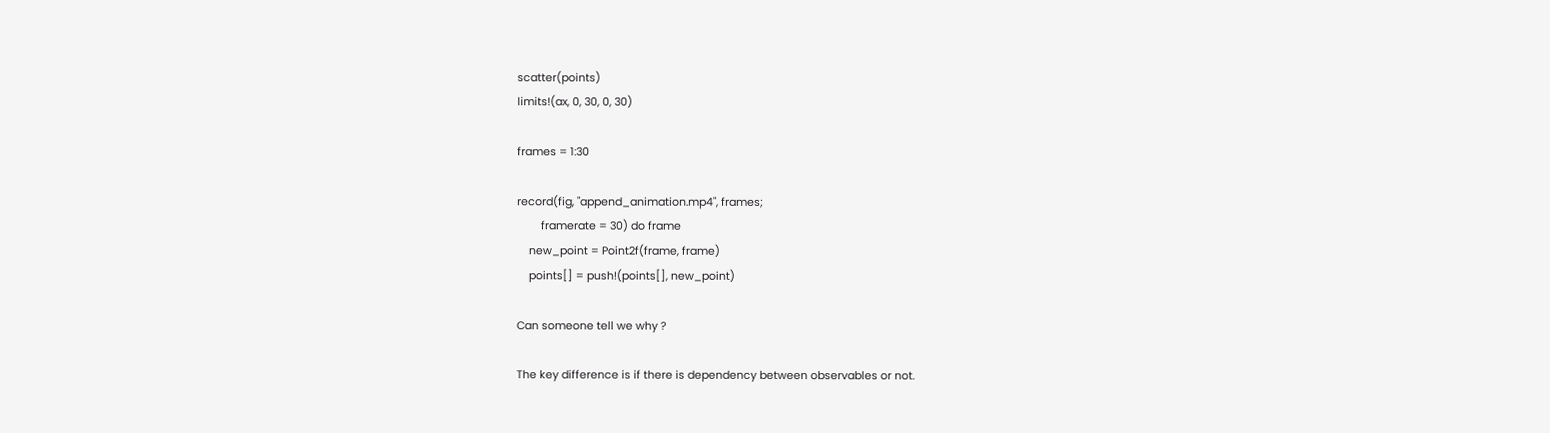scatter(points)
limits!(ax, 0, 30, 0, 30)

frames = 1:30

record(fig, "append_animation.mp4", frames;
        framerate = 30) do frame
    new_point = Point2f(frame, frame)
    points[] = push!(points[], new_point)

Can someone tell we why ?

The key difference is if there is dependency between observables or not.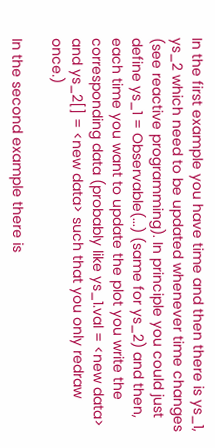In the first example you have time and then there is ys_1, ys_2 which need to be updated whenever time changes (see reactive programming). In principle you could just define ys_1 = Observable(...) (same for ys_2) and then, each time you want to update the plot you write the corresponding data (probably like ys_1.val = <new data> and ys_2[] = <new data> such that you only redraw once.)

In the second example there is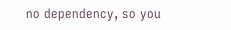no dependency, so you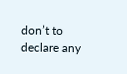don’t to declare any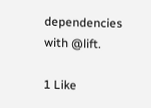dependencies with @lift.

1 Like